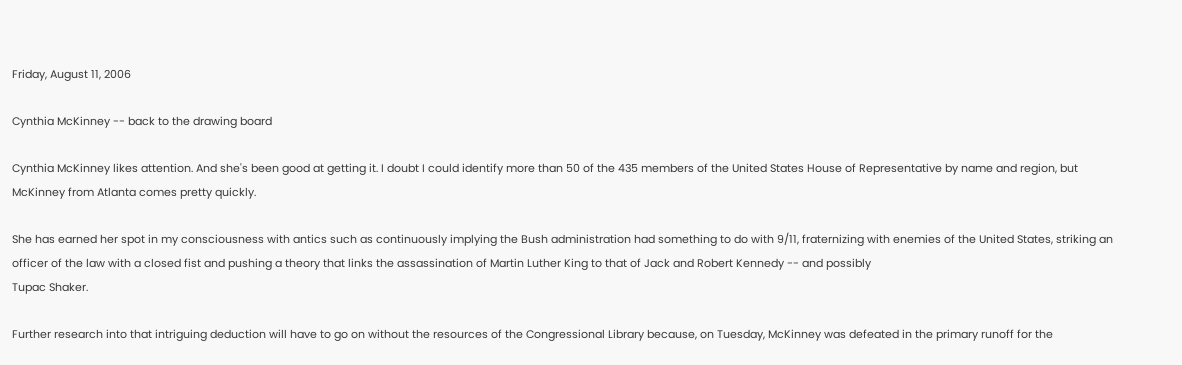Friday, August 11, 2006

Cynthia McKinney -- back to the drawing board

Cynthia McKinney likes attention. And she's been good at getting it. I doubt I could identify more than 50 of the 435 members of the United States House of Representative by name and region, but McKinney from Atlanta comes pretty quickly.

She has earned her spot in my consciousness with antics such as continuously implying the Bush administration had something to do with 9/11, fraternizing with enemies of the United States, striking an officer of the law with a closed fist and pushing a theory that links the assassination of Martin Luther King to that of Jack and Robert Kennedy -- and possibly
Tupac Shaker.

Further research into that intriguing deduction will have to go on without the resources of the Congressional Library because, on Tuesday, McKinney was defeated in the primary runoff for the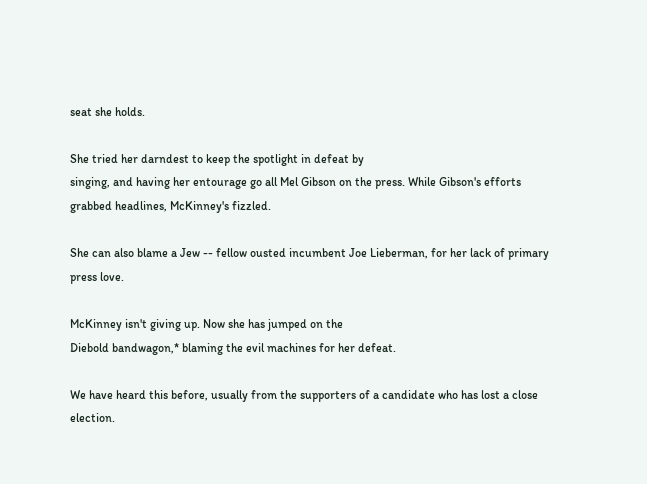seat she holds.

She tried her darndest to keep the spotlight in defeat by
singing, and having her entourage go all Mel Gibson on the press. While Gibson's efforts grabbed headlines, McKinney's fizzled.

She can also blame a Jew -- fellow ousted incumbent Joe Lieberman, for her lack of primary press love.

McKinney isn't giving up. Now she has jumped on the
Diebold bandwagon,* blaming the evil machines for her defeat.

We have heard this before, usually from the supporters of a candidate who has lost a close election.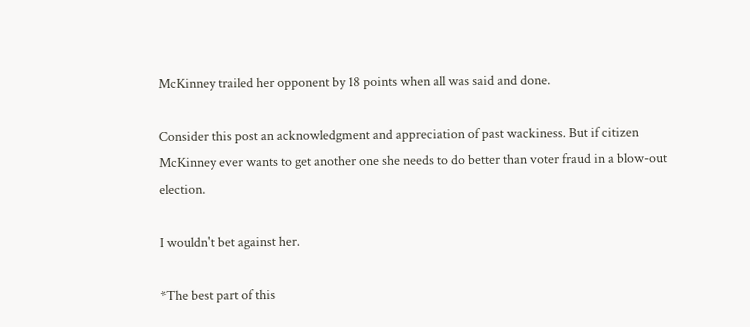McKinney trailed her opponent by 18 points when all was said and done.

Consider this post an acknowledgment and appreciation of past wackiness. But if citizen McKinney ever wants to get another one she needs to do better than voter fraud in a blow-out election.

I wouldn't bet against her.

*The best part of this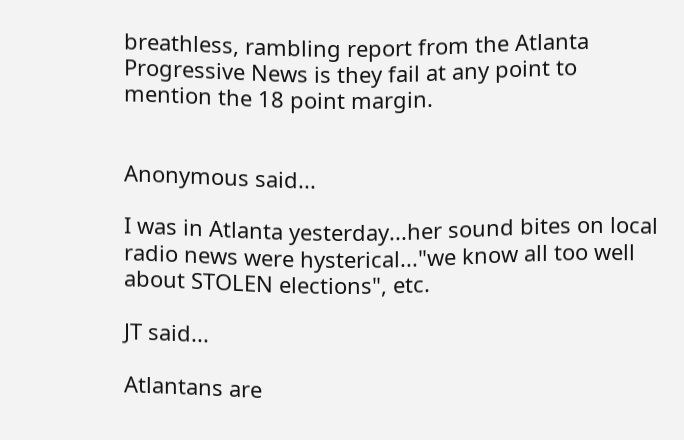breathless, rambling report from the Atlanta Progressive News is they fail at any point to mention the 18 point margin.


Anonymous said...

I was in Atlanta yesterday...her sound bites on local radio news were hysterical..."we know all too well about STOLEN elections", etc.

JT said...

Atlantans are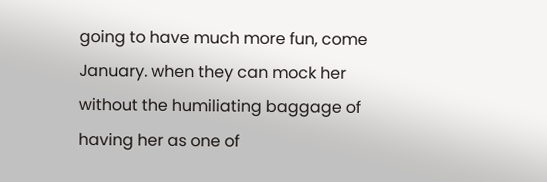going to have much more fun, come January. when they can mock her without the humiliating baggage of having her as one of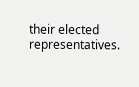their elected representatives.